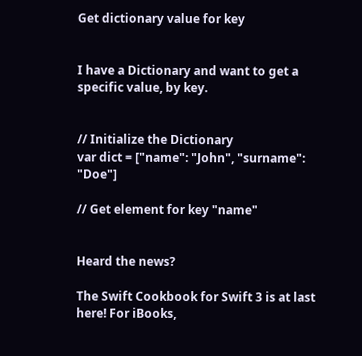Get dictionary value for key


I have a Dictionary and want to get a specific value, by key.


// Initialize the Dictionary
var dict = ["name": "John", "surname": "Doe"]

// Get element for key "name"


Heard the news?

The Swift Cookbook for Swift 3 is at last here! For iBooks,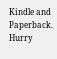Kindle and Paperback.
Hurry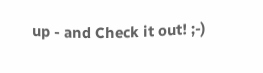up - and Check it out! ;-)